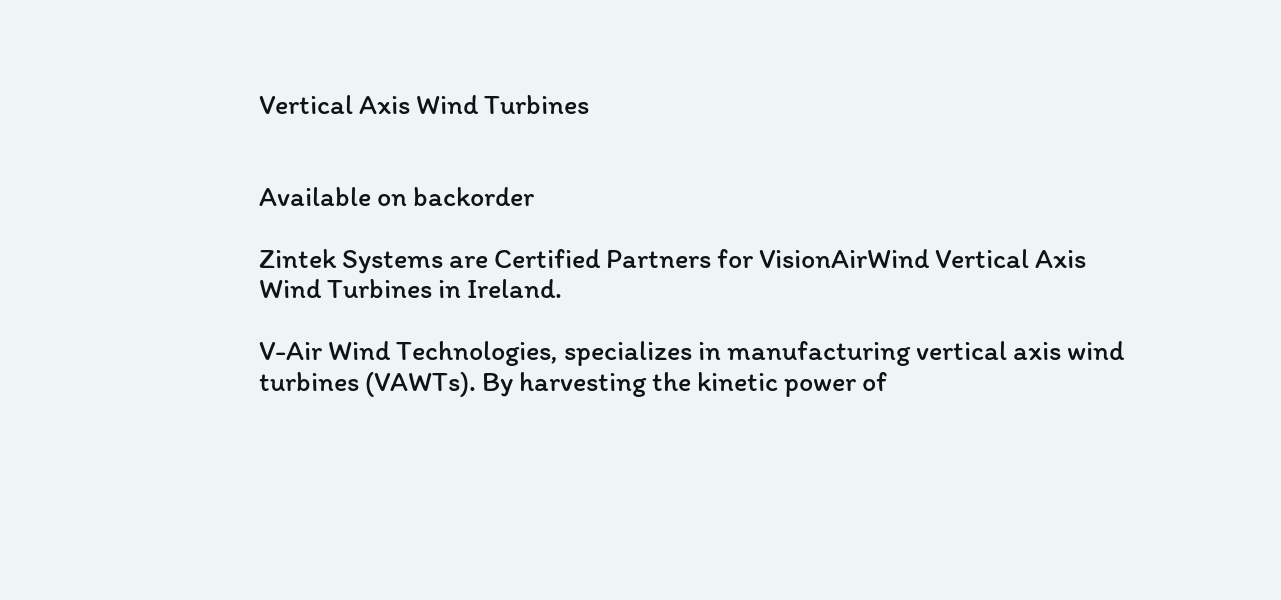Vertical Axis Wind Turbines


Available on backorder

Zintek Systems are Certified Partners for VisionAirWind Vertical Axis Wind Turbines in Ireland.

V-Air Wind Technologies, specializes in manufacturing vertical axis wind turbines (VAWTs). By harvesting the kinetic power of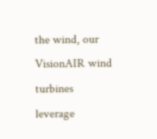the wind, our VisionAIR wind turbines leverage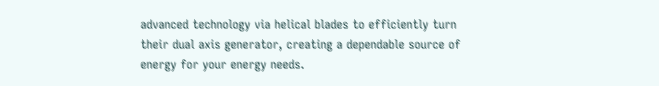advanced technology via helical blades to efficiently turn their dual axis generator, creating a dependable source of energy for your energy needs.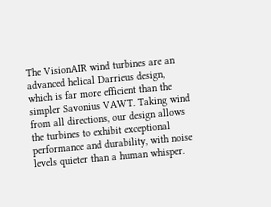The VisionAIR wind turbines are an advanced helical Darrieus design, which is far more efficient than the simpler Savonius VAWT. Taking wind from all directions, our design allows the turbines to exhibit exceptional performance and durability, with noise levels quieter than a human whisper.